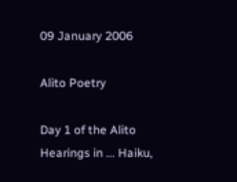09 January 2006

Alito Poetry

Day 1 of the Alito Hearings in ... Haiku,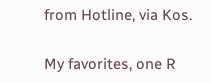from Hotline, via Kos.

My favorites, one R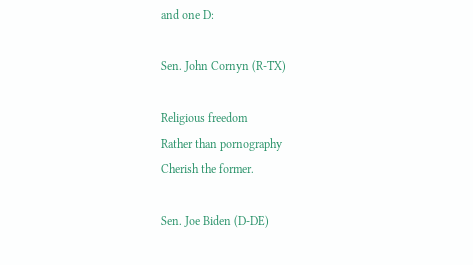and one D:

Sen. John Cornyn (R-TX)

Religious freedom
Rather than pornography
Cherish the former.

Sen. Joe Biden (D-DE)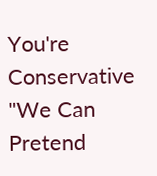You're Conservative
"We Can Pretend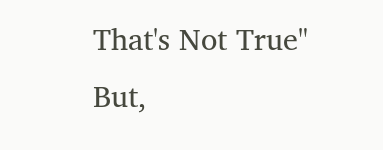That's Not True"
But,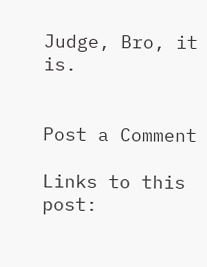Judge, Bro, it is.


Post a Comment

Links to this post: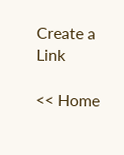Create a Link

<< Home